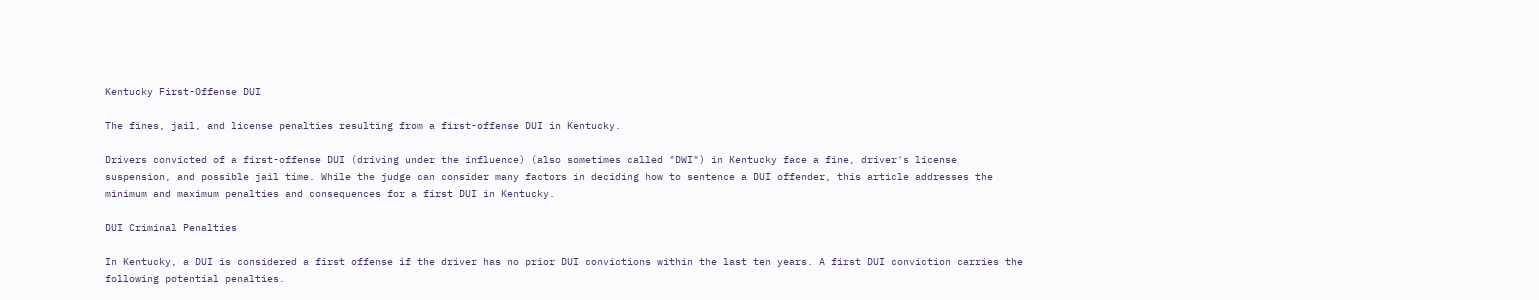Kentucky First-Offense DUI

The fines, jail, and license penalties resulting from a first-offense DUI in Kentucky.

Drivers convicted of a first-offense DUI (driving under the influence) (also sometimes called "DWI") in Kentucky face a fine, driver's license suspension, and possible jail time. While the judge can consider many factors in deciding how to sentence a DUI offender, this article addresses the minimum and maximum penalties and consequences for a first DUI in Kentucky.

DUI Criminal Penalties

In Kentucky, a DUI is considered a first offense if the driver has no prior DUI convictions within the last ten years. A first DUI conviction carries the following potential penalties.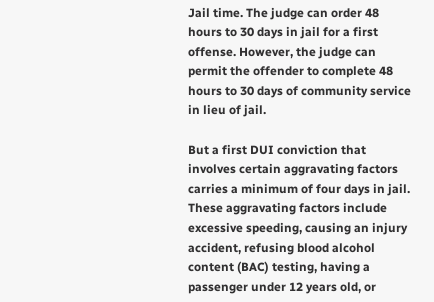Jail time. The judge can order 48 hours to 30 days in jail for a first offense. However, the judge can permit the offender to complete 48 hours to 30 days of community service in lieu of jail.

But a first DUI conviction that involves certain aggravating factors carries a minimum of four days in jail. These aggravating factors include excessive speeding, causing an injury accident, refusing blood alcohol content (BAC) testing, having a passenger under 12 years old, or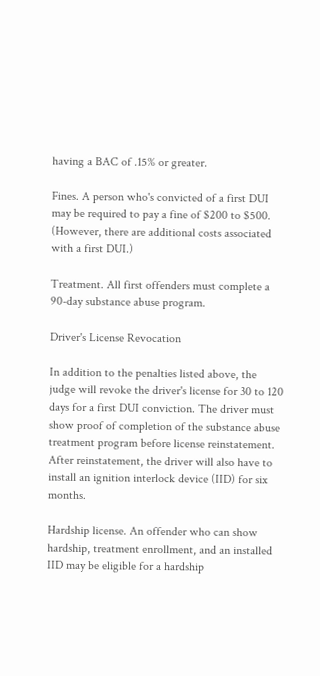having a BAC of .15% or greater.

Fines. A person who's convicted of a first DUI may be required to pay a fine of $200 to $500. (However, there are additional costs associated with a first DUI.)

Treatment. All first offenders must complete a 90-day substance abuse program.

Driver's License Revocation

In addition to the penalties listed above, the judge will revoke the driver's license for 30 to 120 days for a first DUI conviction. The driver must show proof of completion of the substance abuse treatment program before license reinstatement. After reinstatement, the driver will also have to install an ignition interlock device (IID) for six months.

Hardship license. An offender who can show hardship, treatment enrollment, and an installed IID may be eligible for a hardship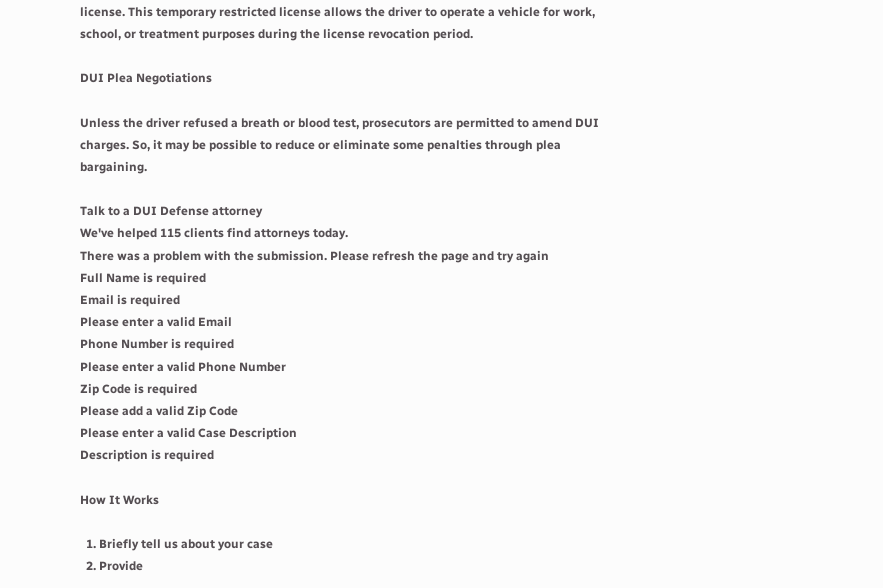license. This temporary restricted license allows the driver to operate a vehicle for work, school, or treatment purposes during the license revocation period.

DUI Plea Negotiations

Unless the driver refused a breath or blood test, prosecutors are permitted to amend DUI charges. So, it may be possible to reduce or eliminate some penalties through plea bargaining.

Talk to a DUI Defense attorney
We've helped 115 clients find attorneys today.
There was a problem with the submission. Please refresh the page and try again
Full Name is required
Email is required
Please enter a valid Email
Phone Number is required
Please enter a valid Phone Number
Zip Code is required
Please add a valid Zip Code
Please enter a valid Case Description
Description is required

How It Works

  1. Briefly tell us about your case
  2. Provide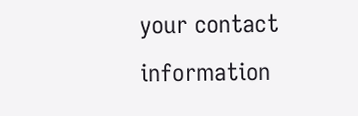your contact information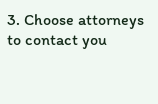3. Choose attorneys to contact you